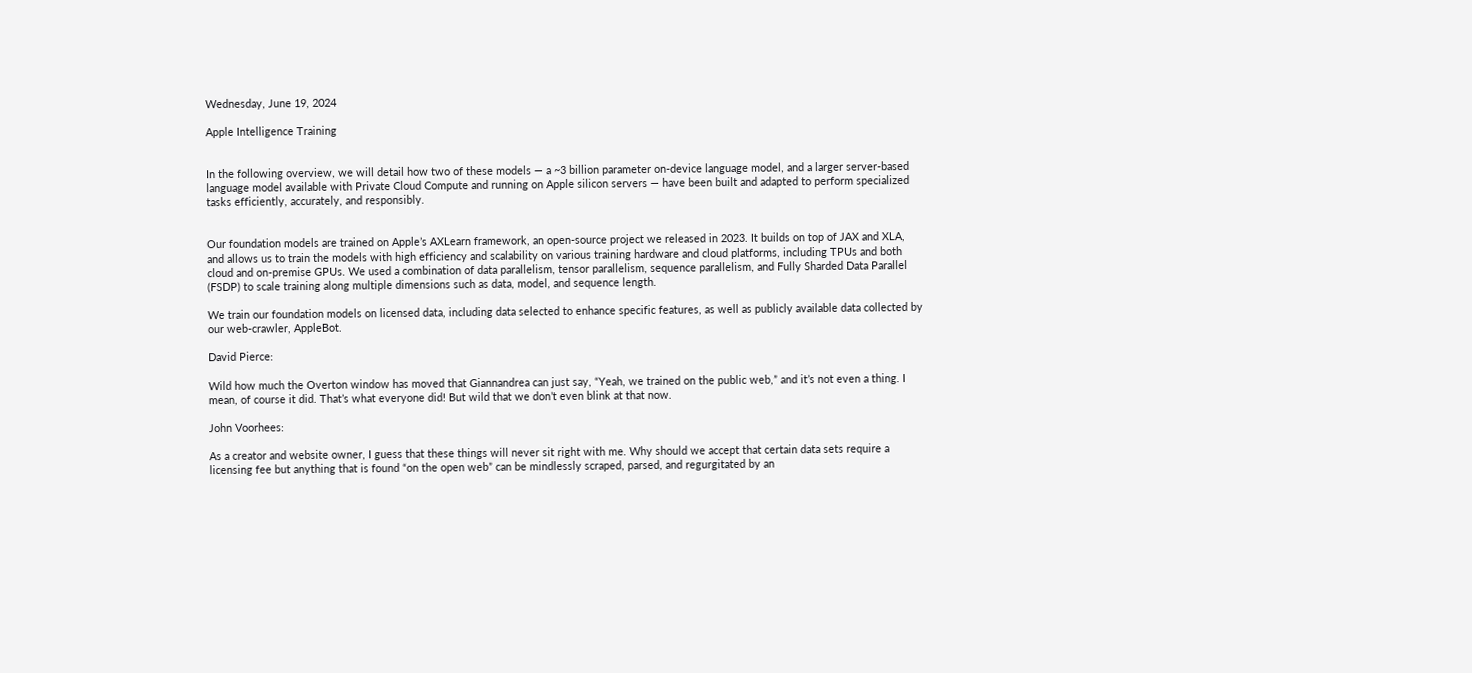Wednesday, June 19, 2024

Apple Intelligence Training


In the following overview, we will detail how two of these models — a ~3 billion parameter on-device language model, and a larger server-based language model available with Private Cloud Compute and running on Apple silicon servers — have been built and adapted to perform specialized tasks efficiently, accurately, and responsibly.


Our foundation models are trained on Apple’s AXLearn framework, an open-source project we released in 2023. It builds on top of JAX and XLA, and allows us to train the models with high efficiency and scalability on various training hardware and cloud platforms, including TPUs and both cloud and on-premise GPUs. We used a combination of data parallelism, tensor parallelism, sequence parallelism, and Fully Sharded Data Parallel (FSDP) to scale training along multiple dimensions such as data, model, and sequence length.

We train our foundation models on licensed data, including data selected to enhance specific features, as well as publicly available data collected by our web-crawler, AppleBot.

David Pierce:

Wild how much the Overton window has moved that Giannandrea can just say, “Yeah, we trained on the public web,” and it’s not even a thing. I mean, of course it did. That’s what everyone did! But wild that we don’t even blink at that now.

John Voorhees:

As a creator and website owner, I guess that these things will never sit right with me. Why should we accept that certain data sets require a licensing fee but anything that is found “on the open web” can be mindlessly scraped, parsed, and regurgitated by an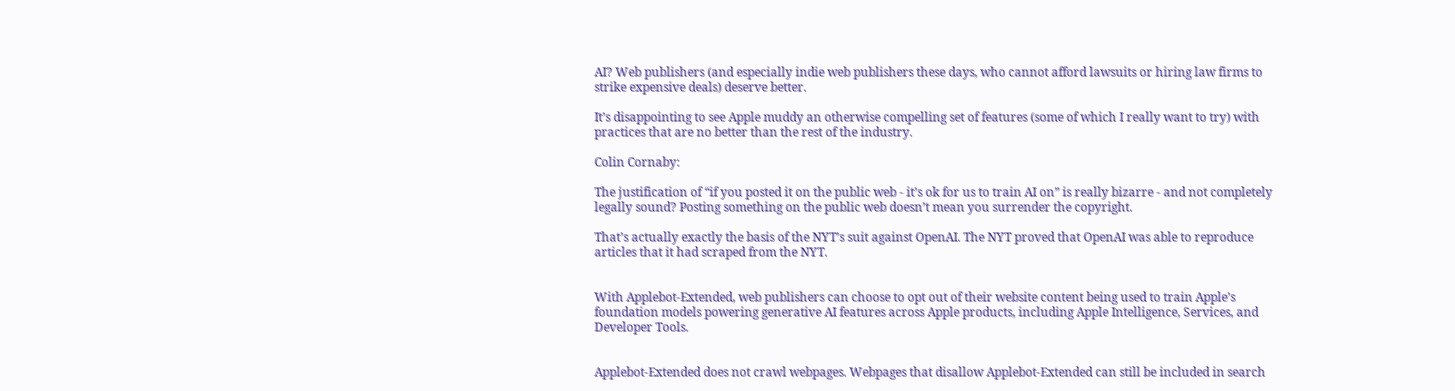AI? Web publishers (and especially indie web publishers these days, who cannot afford lawsuits or hiring law firms to strike expensive deals) deserve better.

It’s disappointing to see Apple muddy an otherwise compelling set of features (some of which I really want to try) with practices that are no better than the rest of the industry.

Colin Cornaby:

The justification of “if you posted it on the public web - it’s ok for us to train AI on” is really bizarre - and not completely legally sound? Posting something on the public web doesn’t mean you surrender the copyright.

That’s actually exactly the basis of the NYT’s suit against OpenAI. The NYT proved that OpenAI was able to reproduce articles that it had scraped from the NYT.


With Applebot-Extended, web publishers can choose to opt out of their website content being used to train Apple’s foundation models powering generative AI features across Apple products, including Apple Intelligence, Services, and Developer Tools.


Applebot-Extended does not crawl webpages. Webpages that disallow Applebot-Extended can still be included in search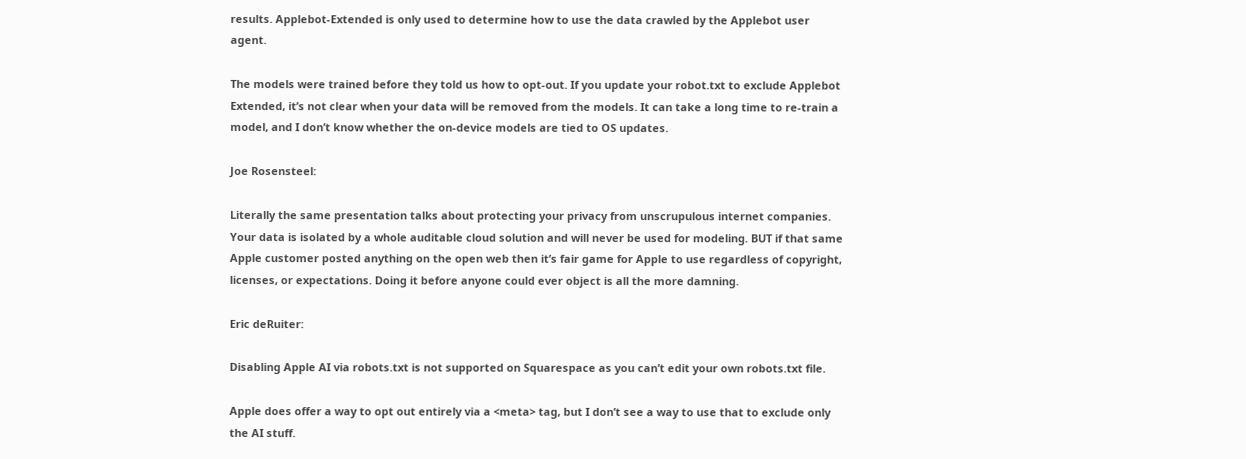results. Applebot-Extended is only used to determine how to use the data crawled by the Applebot user agent.

The models were trained before they told us how to opt-out. If you update your robot.txt to exclude Applebot Extended, it’s not clear when your data will be removed from the models. It can take a long time to re-train a model, and I don’t know whether the on-device models are tied to OS updates.

Joe Rosensteel:

Literally the same presentation talks about protecting your privacy from unscrupulous internet companies. Your data is isolated by a whole auditable cloud solution and will never be used for modeling. BUT if that same Apple customer posted anything on the open web then it’s fair game for Apple to use regardless of copyright, licenses, or expectations. Doing it before anyone could ever object is all the more damning.

Eric deRuiter:

Disabling Apple AI via robots.txt is not supported on Squarespace as you can’t edit your own robots.txt file.

Apple does offer a way to opt out entirely via a <meta> tag, but I don’t see a way to use that to exclude only the AI stuff.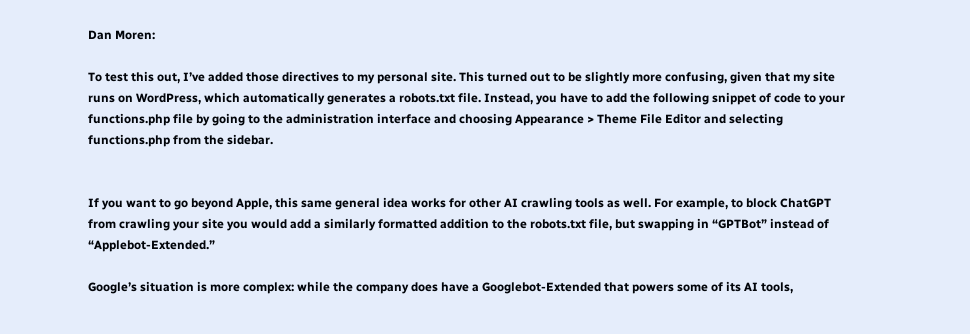Dan Moren:

To test this out, I’ve added those directives to my personal site. This turned out to be slightly more confusing, given that my site runs on WordPress, which automatically generates a robots.txt file. Instead, you have to add the following snippet of code to your functions.php file by going to the administration interface and choosing Appearance > Theme File Editor and selecting functions.php from the sidebar.


If you want to go beyond Apple, this same general idea works for other AI crawling tools as well. For example, to block ChatGPT from crawling your site you would add a similarly formatted addition to the robots.txt file, but swapping in “GPTBot” instead of “Applebot-Extended.”

Google’s situation is more complex: while the company does have a Googlebot-Extended that powers some of its AI tools,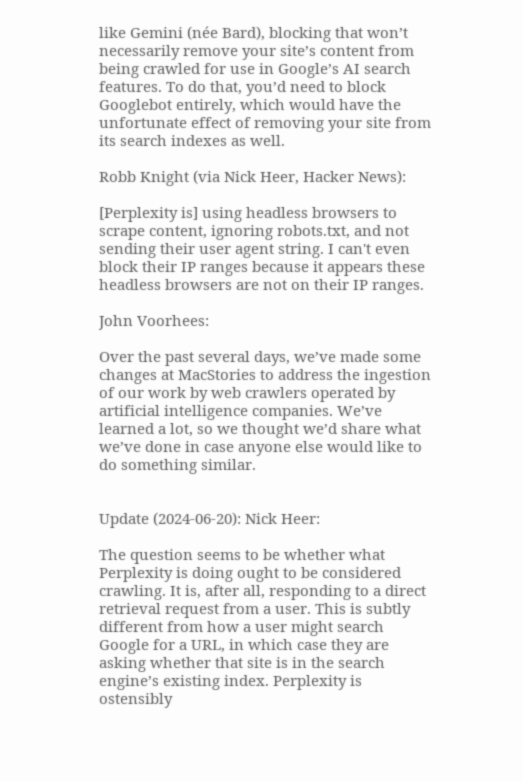like Gemini (née Bard), blocking that won’t necessarily remove your site’s content from being crawled for use in Google’s AI search features. To do that, you’d need to block Googlebot entirely, which would have the unfortunate effect of removing your site from its search indexes as well.

Robb Knight (via Nick Heer, Hacker News):

[Perplexity is] using headless browsers to scrape content, ignoring robots.txt, and not sending their user agent string. I can't even block their IP ranges because it appears these headless browsers are not on their IP ranges.

John Voorhees:

Over the past several days, we’ve made some changes at MacStories to address the ingestion of our work by web crawlers operated by artificial intelligence companies. We’ve learned a lot, so we thought we’d share what we’ve done in case anyone else would like to do something similar.


Update (2024-06-20): Nick Heer:

The question seems to be whether what Perplexity is doing ought to be considered crawling. It is, after all, responding to a direct retrieval request from a user. This is subtly different from how a user might search Google for a URL, in which case they are asking whether that site is in the search engine’s existing index. Perplexity is ostensibly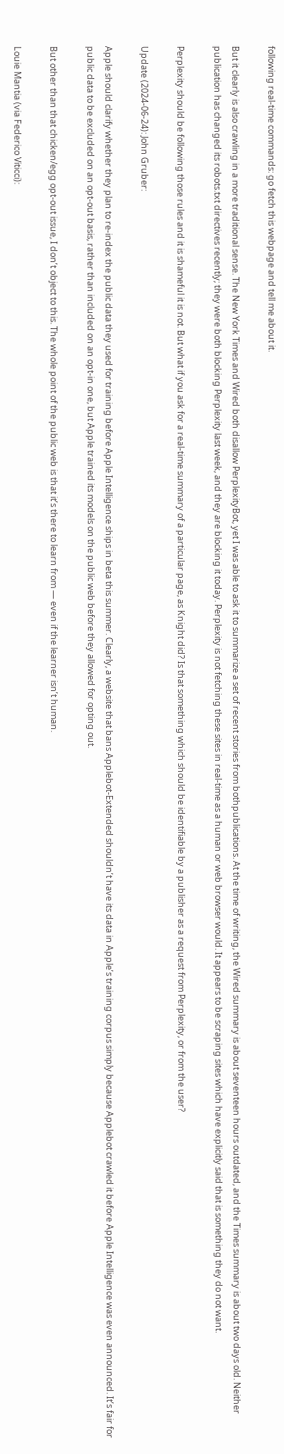following real-time commands: go fetch this webpage and tell me about it.

But it clearly is also crawling in a more traditional sense. The New York Times and Wired both disallow PerplexityBot, yet I was able to ask it to summarize a set of recent stories from bothpublications. At the time of writing, the Wired summary is about seventeen hours outdated, and the Times summary is about two days old. Neither publication has changed its robots.txt directives recently; they were both blocking Perplexity last week, and they are blocking it today. Perplexity is not fetching these sites in real-time as a human or web browser would. It appears to be scraping sites which have explicitly said that is something they do not want.

Perplexity should be following those rules and it is shameful it is not. But what if you ask for a real-time summary of a particular page, as Knight did? Is that something which should be identifiable by a publisher as a request from Perplexity, or from the user?

Update (2024-06-24): John Gruber:

Apple should clarify whether they plan to re-index the public data they used for training before Apple Intelligence ships in beta this summer. Clearly, a website that bans Applebot-Extended shouldn’t have its data in Apple’s training corpus simply because Applebot crawled it before Apple Intelligence was even announced. It’s fair for public data to be excluded on an opt-out basis, rather than included on an opt-in one, but Apple trained its models on the public web before they allowed for opting out.

But other than that chicken/egg opt-out issue, I don’t object to this. The whole point of the public web is that it’s there to learn from — even if the learner isn’t human.

Louie Mantia (via Federico Viticci):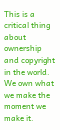This is a critical thing about ownership and copyright in the world. We own what we make the moment we make it.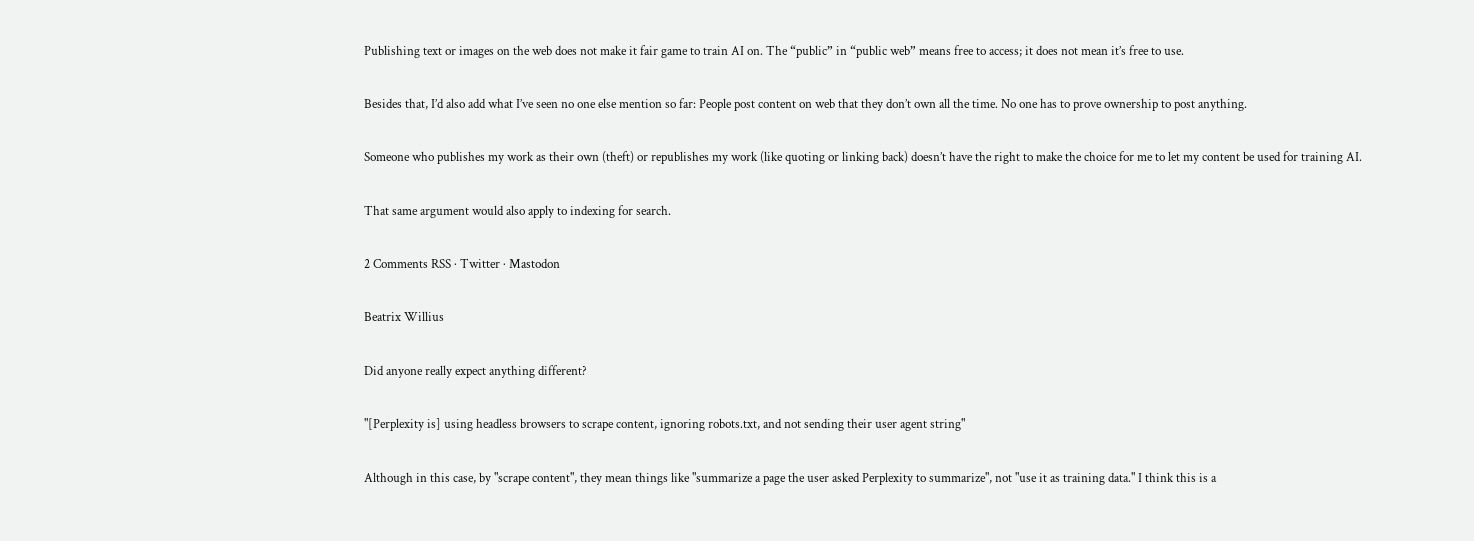Publishing text or images on the web does not make it fair game to train AI on. The “public” in “public web” means free to access; it does not mean it’s free to use.

Besides that, I’d also add what I’ve seen no one else mention so far: People post content on web that they don’t own all the time. No one has to prove ownership to post anything.

Someone who publishes my work as their own (theft) or republishes my work (like quoting or linking back) doesn’t have the right to make the choice for me to let my content be used for training AI.

That same argument would also apply to indexing for search.

2 Comments RSS · Twitter · Mastodon

Beatrix Willius

Did anyone really expect anything different?

"[Perplexity is] using headless browsers to scrape content, ignoring robots.txt, and not sending their user agent string"

Although in this case, by "scrape content", they mean things like "summarize a page the user asked Perplexity to summarize", not "use it as training data." I think this is a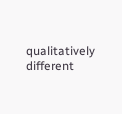qualitatively different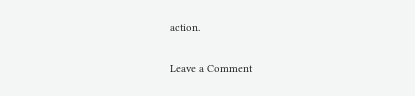action.

Leave a Comment